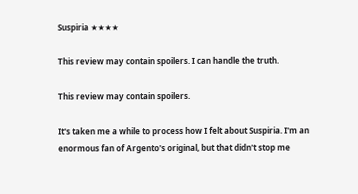Suspiria ★★★★

This review may contain spoilers. I can handle the truth.

This review may contain spoilers.

It's taken me a while to process how I felt about Suspiria. I'm an enormous fan of Argento's original, but that didn't stop me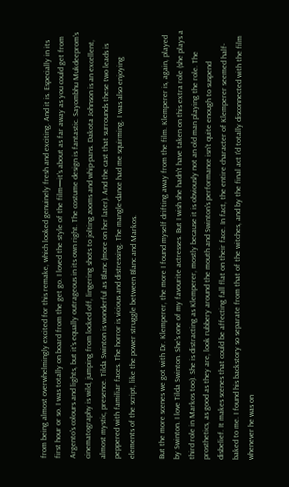from being almost overwhelmingly excited for this remake, which looked genuinely fresh and exciting. And it is. Especially in its first hour or so. I was totally on board from the get go. I loved the style of the film—it's about as far away as you could get from Argento's colours and lights, but it's equally outrageous in its own right. The costume design is fantastic. Sayombhu Mukdeeprom's cinematography is wild, jumping from locked off, lingering shots to jolting zooms and whip-pans. Dakota Johnson is an excellent, almost mystic, presence. Tilda Swinton is wonderful as Blanc (more on her later). And the cast that surrounds these two leads is peppered with familiar faces. The horror is vicious and distressing. The mangle-dance had me squirming. I was also enjoying elements of the script, like the power struggle between Blanc and Markos.

But the more scenes we got with Dr. Klemperer, the more I found myself drifting away from the film. Klemperer is, again, played by Swinton. I love Tilda Swinton. She's one of my favourite actresses. But I wish she hadn't have taken on this extra role (she plays a third role in Markos too). She is distracting as Klemperer, mostly because it is obviously not an old man playing the role. The prosthetics, as good as they are, look rubbery around the mouth and Swinton's performance isn't quite enough to suspend disbelief. It makes scenes that could be affecting fall flat on their face. In fact, the entire character of Klemperer seemed half-baked to me. I found his backstory so separate from that of the witches, and by the final act I'd totally disconnected with the film whenever he was on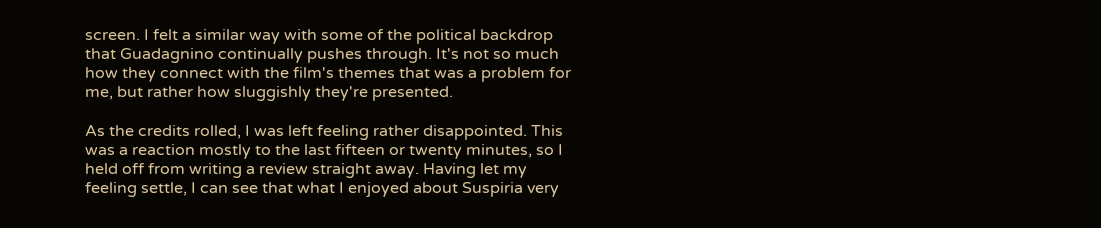screen. I felt a similar way with some of the political backdrop that Guadagnino continually pushes through. It's not so much how they connect with the film's themes that was a problem for me, but rather how sluggishly they're presented.

As the credits rolled, I was left feeling rather disappointed. This was a reaction mostly to the last fifteen or twenty minutes, so I held off from writing a review straight away. Having let my feeling settle, I can see that what I enjoyed about Suspiria very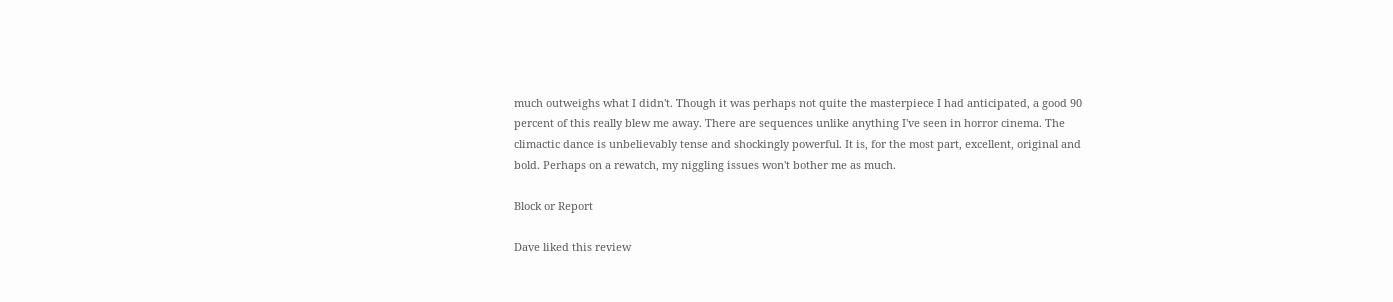much outweighs what I didn't. Though it was perhaps not quite the masterpiece I had anticipated, a good 90 percent of this really blew me away. There are sequences unlike anything I've seen in horror cinema. The climactic dance is unbelievably tense and shockingly powerful. It is, for the most part, excellent, original and bold. Perhaps on a rewatch, my niggling issues won't bother me as much.

Block or Report

Dave liked this review